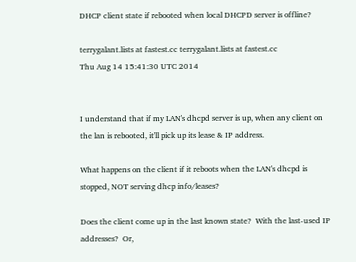DHCP client state if rebooted when local DHCPD server is offline?

terrygalant.lists at fastest.cc terrygalant.lists at fastest.cc
Thu Aug 14 15:41:30 UTC 2014


I understand that if my LAN's dhcpd server is up, when any client on the lan is rebooted, it'll pick up its lease & IP address.

What happens on the client if it reboots when the LAN's dhcpd is stopped, NOT serving dhcp info/leases?

Does the client come up in the last known state?  With the last-used IP addresses?  Or,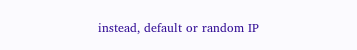instead, default or random IP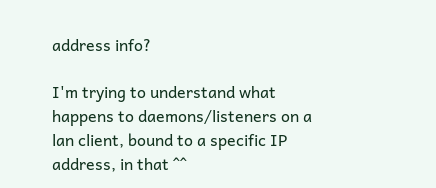address info?

I'm trying to understand what happens to daemons/listeners on a lan client, bound to a specific IP address, in that ^^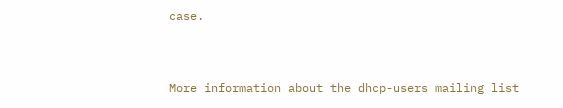case.


More information about the dhcp-users mailing list